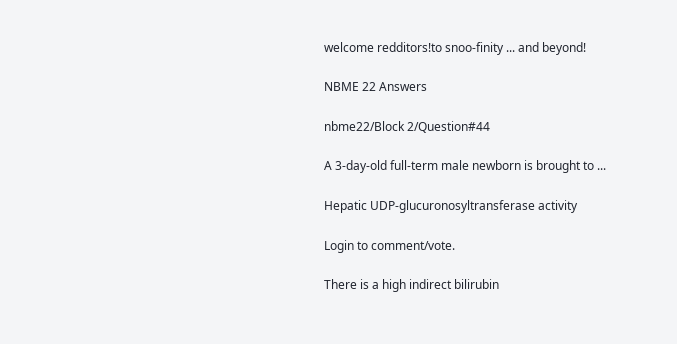welcome redditors!to snoo-finity ... and beyond!

NBME 22 Answers

nbme22/Block 2/Question#44

A 3-day-old full-term male newborn is brought to ...

Hepatic UDP-glucuronosyltransferase activity

Login to comment/vote.

There is a high indirect bilirubin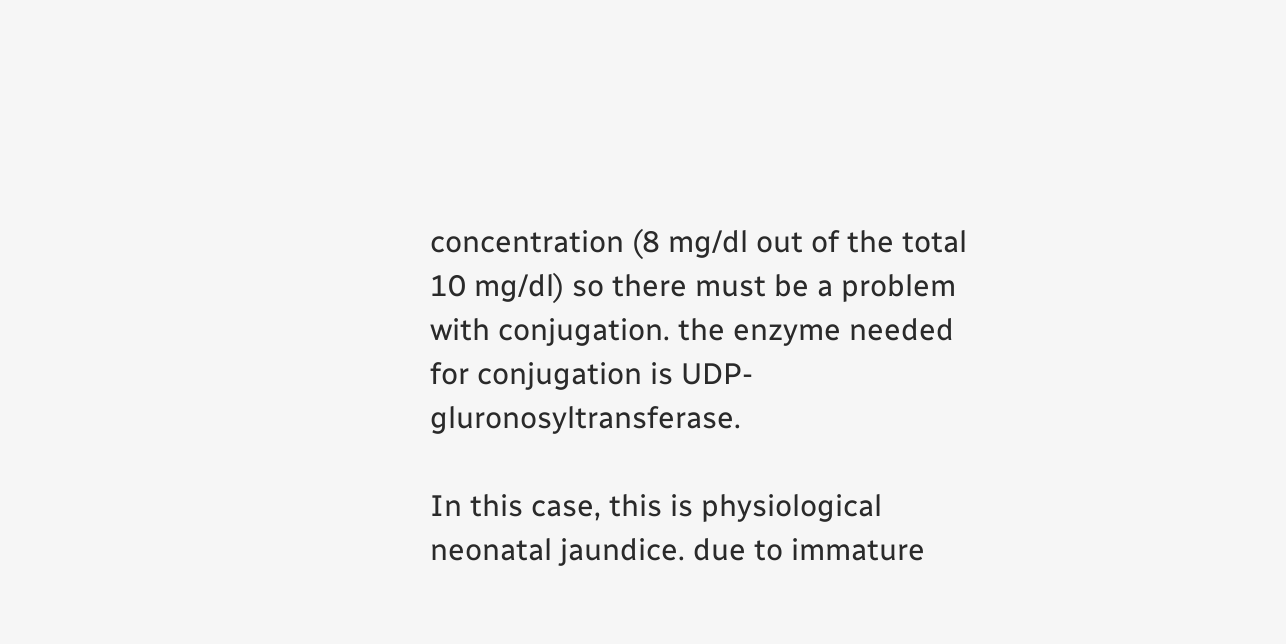concentration (8 mg/dl out of the total 10 mg/dl) so there must be a problem with conjugation. the enzyme needed for conjugation is UDP-gluronosyltransferase.

In this case, this is physiological neonatal jaundice. due to immature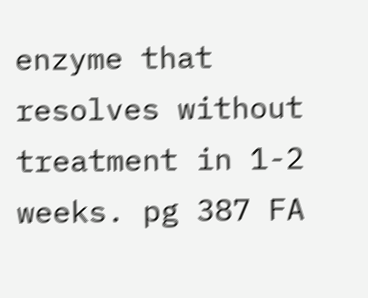enzyme that resolves without treatment in 1-2 weeks. pg 387 FA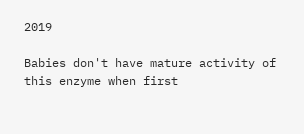2019

Babies don't have mature activity of this enzyme when first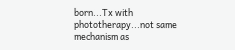born...Tx with phototherapy...not same mechanism as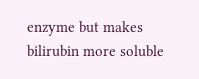enzyme but makes bilirubin more soluble